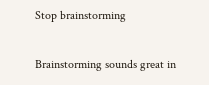Stop brainstorming

Brainstorming sounds great in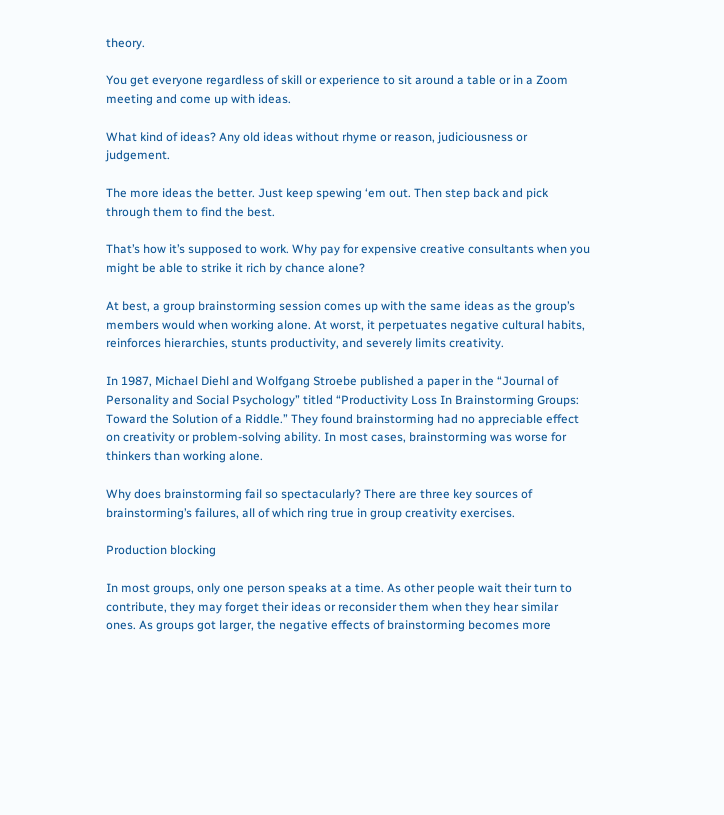theory.

You get everyone regardless of skill or experience to sit around a table or in a Zoom meeting and come up with ideas.

What kind of ideas? Any old ideas without rhyme or reason, judiciousness or judgement.

The more ideas the better. Just keep spewing ‘em out. Then step back and pick through them to find the best.

That’s how it’s supposed to work. Why pay for expensive creative consultants when you might be able to strike it rich by chance alone?

At best, a group brainstorming session comes up with the same ideas as the group’s members would when working alone. At worst, it perpetuates negative cultural habits, reinforces hierarchies, stunts productivity, and severely limits creativity.

In 1987, Michael Diehl and Wolfgang Stroebe published a paper in the “Journal of Personality and Social Psychology” titled “Productivity Loss In Brainstorming Groups: Toward the Solution of a Riddle.” They found brainstorming had no appreciable effect on creativity or problem-solving ability. In most cases, brainstorming was worse for thinkers than working alone.

Why does brainstorming fail so spectacularly? There are three key sources of brainstorming’s failures, all of which ring true in group creativity exercises.

Production blocking

In most groups, only one person speaks at a time. As other people wait their turn to contribute, they may forget their ideas or reconsider them when they hear similar ones. As groups got larger, the negative effects of brainstorming becomes more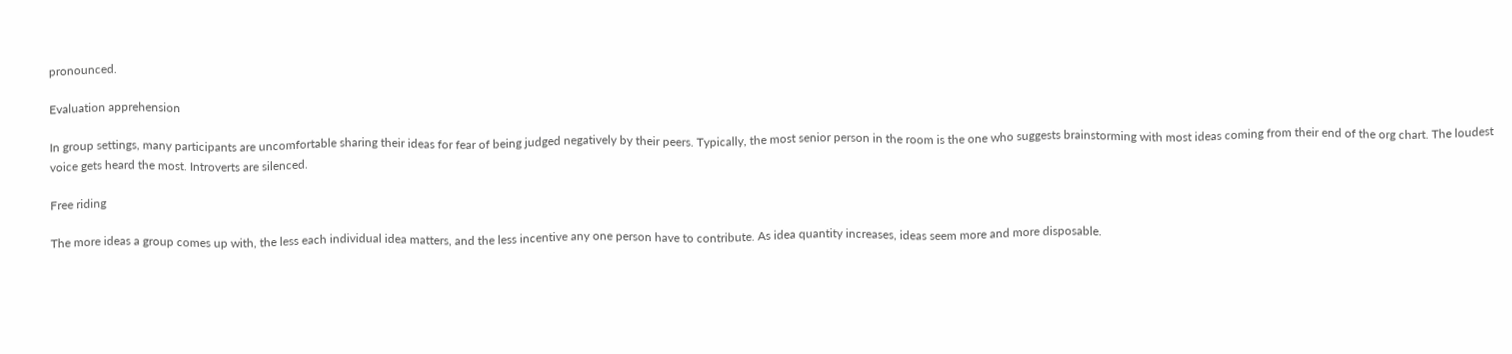pronounced.

Evaluation apprehension

In group settings, many participants are uncomfortable sharing their ideas for fear of being judged negatively by their peers. Typically, the most senior person in the room is the one who suggests brainstorming with most ideas coming from their end of the org chart. The loudest voice gets heard the most. Introverts are silenced.

Free riding

The more ideas a group comes up with, the less each individual idea matters, and the less incentive any one person have to contribute. As idea quantity increases, ideas seem more and more disposable.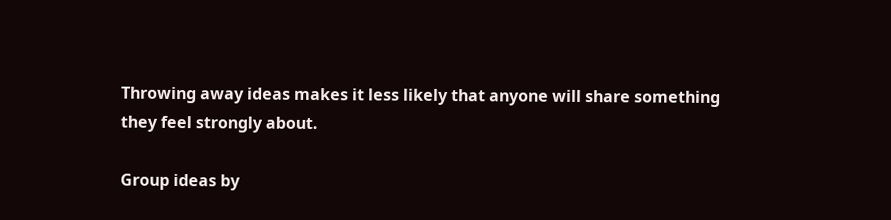Throwing away ideas makes it less likely that anyone will share something they feel strongly about.

Group ideas by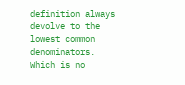definition always devolve to the lowest common denominators. Which is no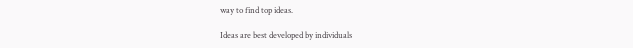way to find top ideas.

Ideas are best developed by individuals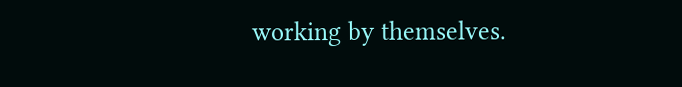working by themselves.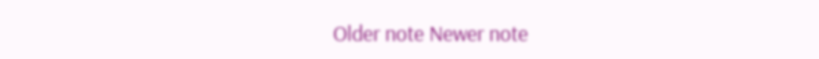Older note Newer note